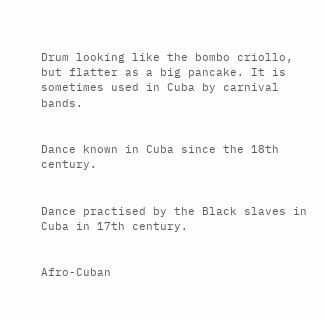Drum looking like the bombo criollo, but flatter as a big pancake. It is sometimes used in Cuba by carnival bands.


Dance known in Cuba since the 18th century.


Dance practised by the Black slaves in Cuba in 17th century.


Afro-Cuban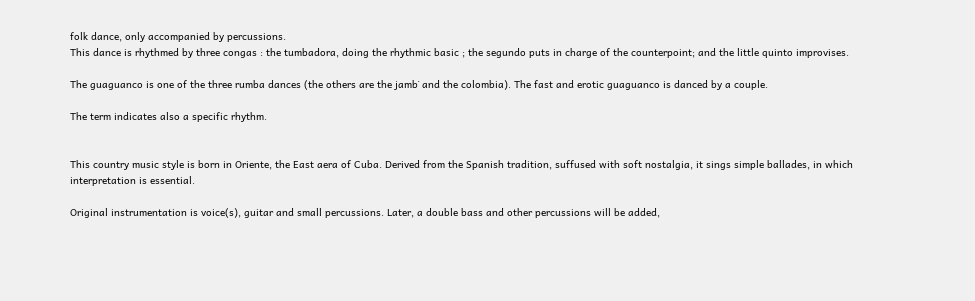folk dance, only accompanied by percussions.
This dance is rhythmed by three congas : the tumbadora, doing the rhythmic basic ; the segundo puts in charge of the counterpoint; and the little quinto improvises.

The guaguanco is one of the three rumba dances (the others are the jamb˙ and the colombia). The fast and erotic guaguanco is danced by a couple.

The term indicates also a specific rhythm.


This country music style is born in Oriente, the East aera of Cuba. Derived from the Spanish tradition, suffused with soft nostalgia, it sings simple ballades, in which interpretation is essential.

Original instrumentation is voice(s), guitar and small percussions. Later, a double bass and other percussions will be added,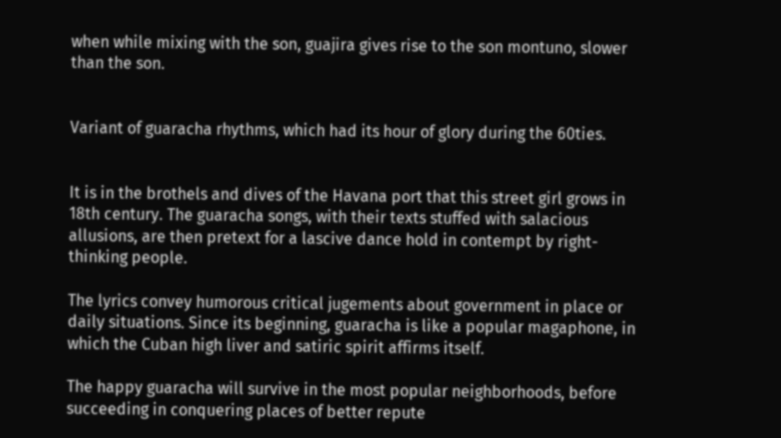when while mixing with the son, guajira gives rise to the son montuno, slower than the son.


Variant of guaracha rhythms, which had its hour of glory during the 60ties.


It is in the brothels and dives of the Havana port that this street girl grows in 18th century. The guaracha songs, with their texts stuffed with salacious allusions, are then pretext for a lascive dance hold in contempt by right-thinking people.

The lyrics convey humorous critical jugements about government in place or daily situations. Since its beginning, guaracha is like a popular magaphone, in which the Cuban high liver and satiric spirit affirms itself.

The happy guaracha will survive in the most popular neighborhoods, before succeeding in conquering places of better repute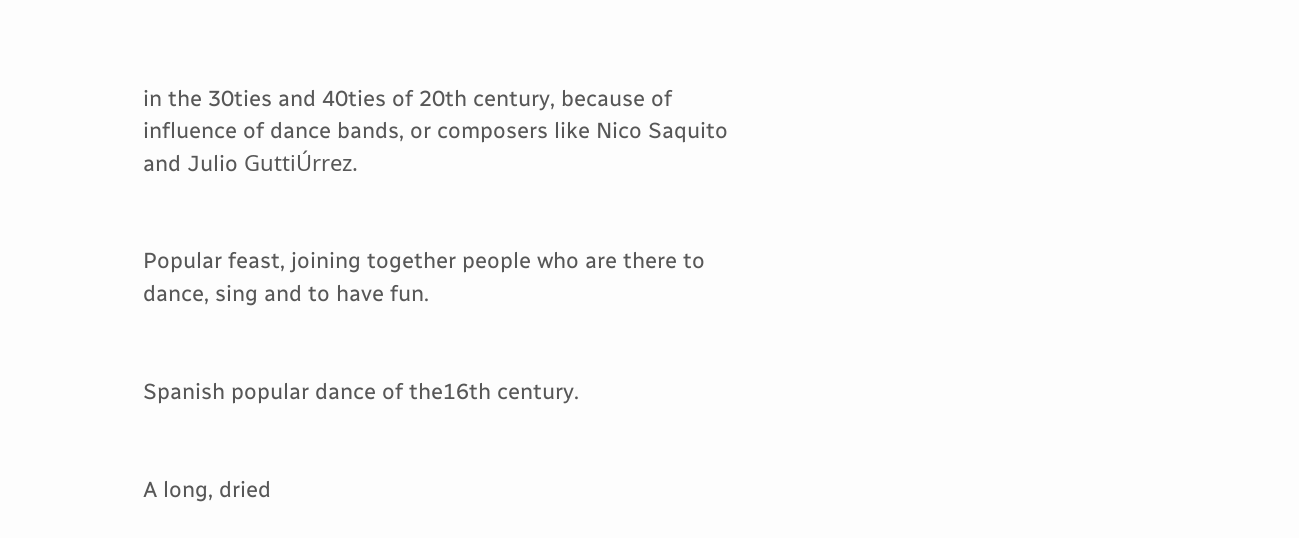in the 30ties and 40ties of 20th century, because of influence of dance bands, or composers like Nico Saquito and Julio GuttiÚrrez.


Popular feast, joining together people who are there to dance, sing and to have fun.


Spanish popular dance of the16th century.


A long, dried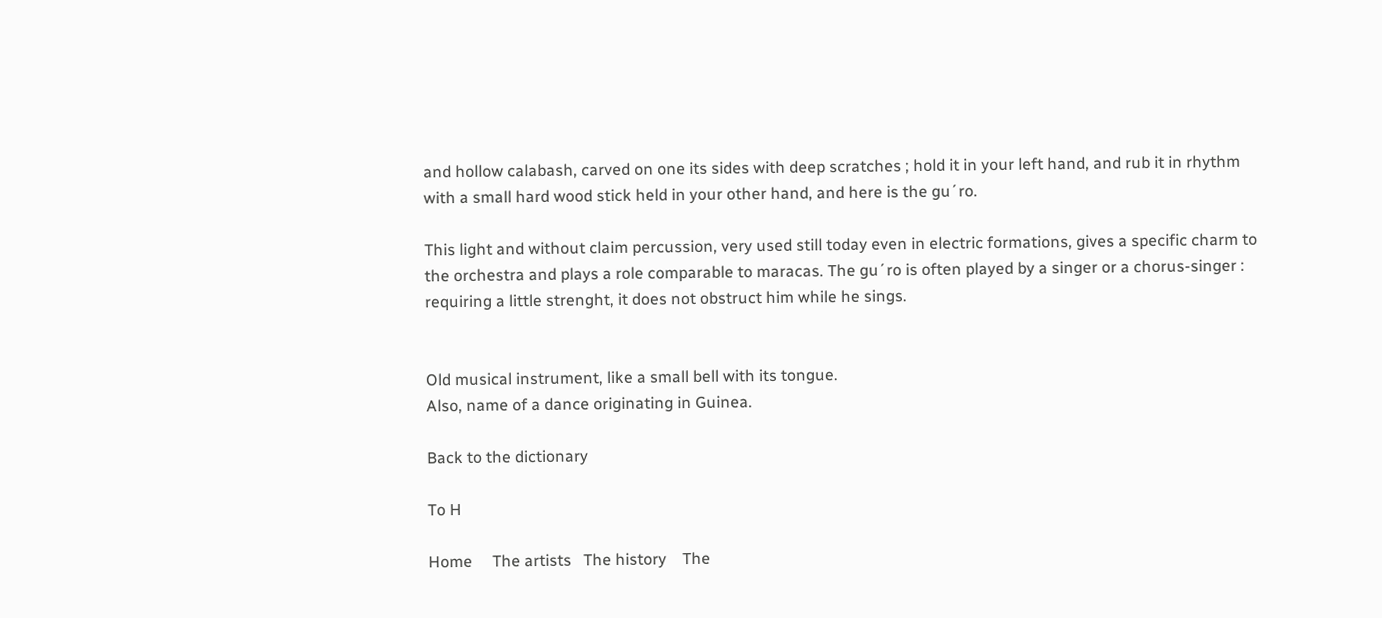and hollow calabash, carved on one its sides with deep scratches ; hold it in your left hand, and rub it in rhythm with a small hard wood stick held in your other hand, and here is the gu´ro.

This light and without claim percussion, very used still today even in electric formations, gives a specific charm to the orchestra and plays a role comparable to maracas. The gu´ro is often played by a singer or a chorus-singer : requiring a little strenght, it does not obstruct him while he sings.


Old musical instrument, like a small bell with its tongue.
Also, name of a dance originating in Guinea.

Back to the dictionary

To H

Home     The artists   The history    The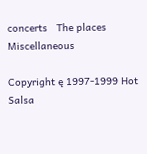concerts   The places   Miscellaneous

Copyright ę 1997-1999 Hot Salsa